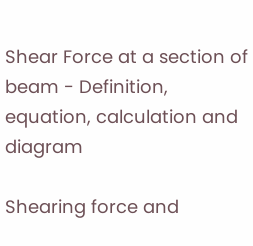Shear Force at a section of beam - Definition, equation, calculation and diagram

Shearing force and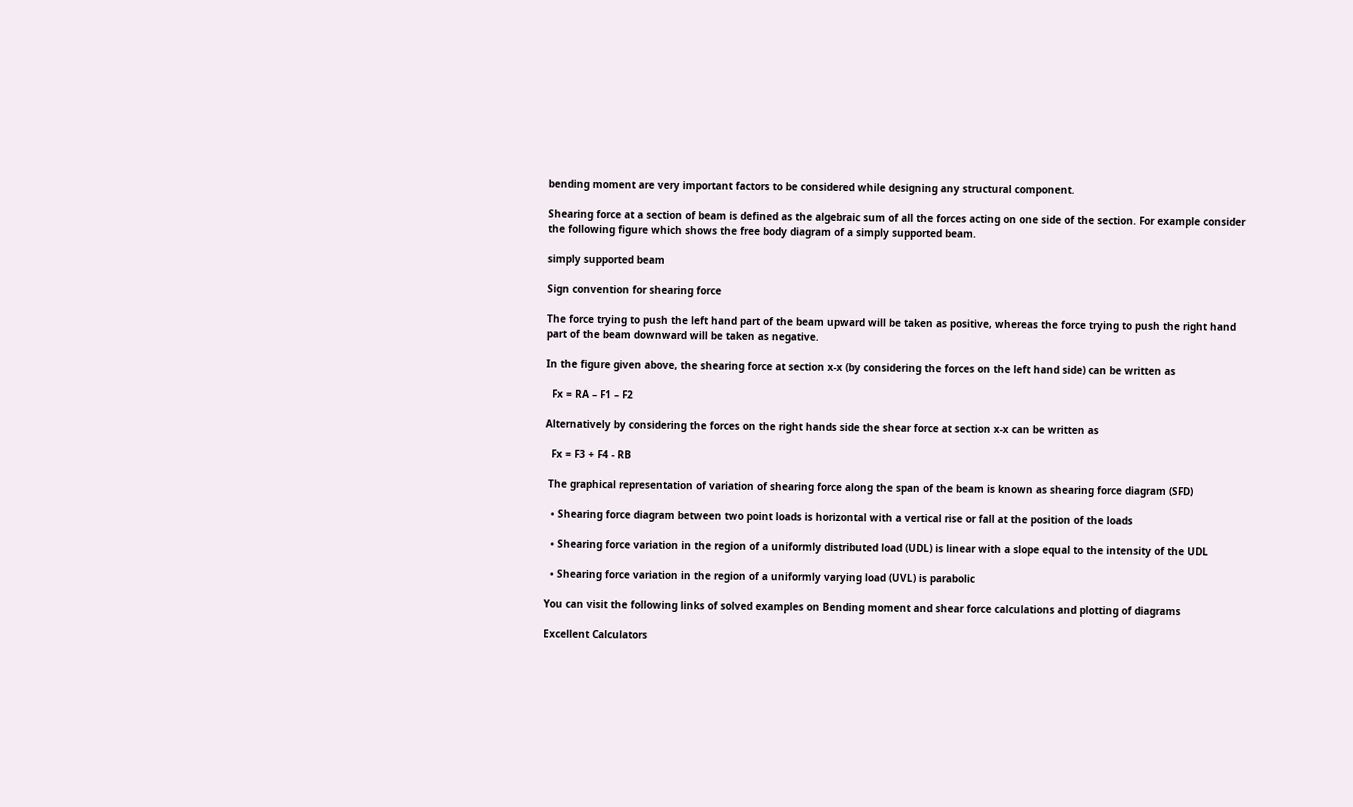bending moment are very important factors to be considered while designing any structural component.

Shearing force at a section of beam is defined as the algebraic sum of all the forces acting on one side of the section. For example consider the following figure which shows the free body diagram of a simply supported beam.

simply supported beam

Sign convention for shearing force

The force trying to push the left hand part of the beam upward will be taken as positive, whereas the force trying to push the right hand part of the beam downward will be taken as negative.

In the figure given above, the shearing force at section x-x (by considering the forces on the left hand side) can be written as

  Fx = RA – F1 – F2

Alternatively by considering the forces on the right hands side the shear force at section x-x can be written as

  Fx = F3 + F4 - RB

 The graphical representation of variation of shearing force along the span of the beam is known as shearing force diagram (SFD)

  • Shearing force diagram between two point loads is horizontal with a vertical rise or fall at the position of the loads

  • Shearing force variation in the region of a uniformly distributed load (UDL) is linear with a slope equal to the intensity of the UDL

  • Shearing force variation in the region of a uniformly varying load (UVL) is parabolic

You can visit the following links of solved examples on Bending moment and shear force calculations and plotting of diagrams

Excellent Calculators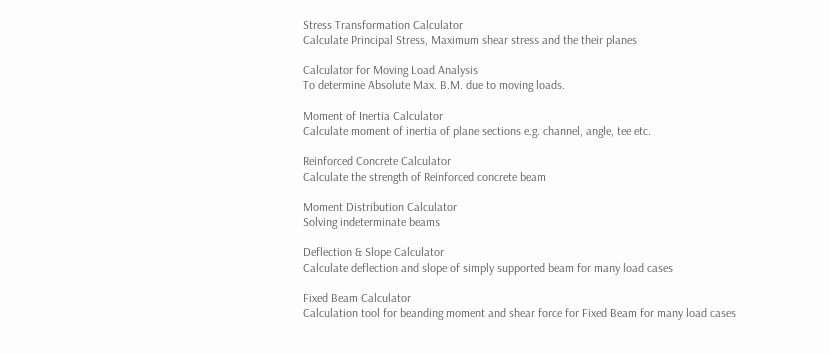Stress Transformation Calculator
Calculate Principal Stress, Maximum shear stress and the their planes

Calculator for Moving Load Analysis
To determine Absolute Max. B.M. due to moving loads.

Moment of Inertia Calculator
Calculate moment of inertia of plane sections e.g. channel, angle, tee etc.

Reinforced Concrete Calculator
Calculate the strength of Reinforced concrete beam

Moment Distribution Calculator
Solving indeterminate beams

Deflection & Slope Calculator
Calculate deflection and slope of simply supported beam for many load cases

Fixed Beam Calculator
Calculation tool for beanding moment and shear force for Fixed Beam for many load cases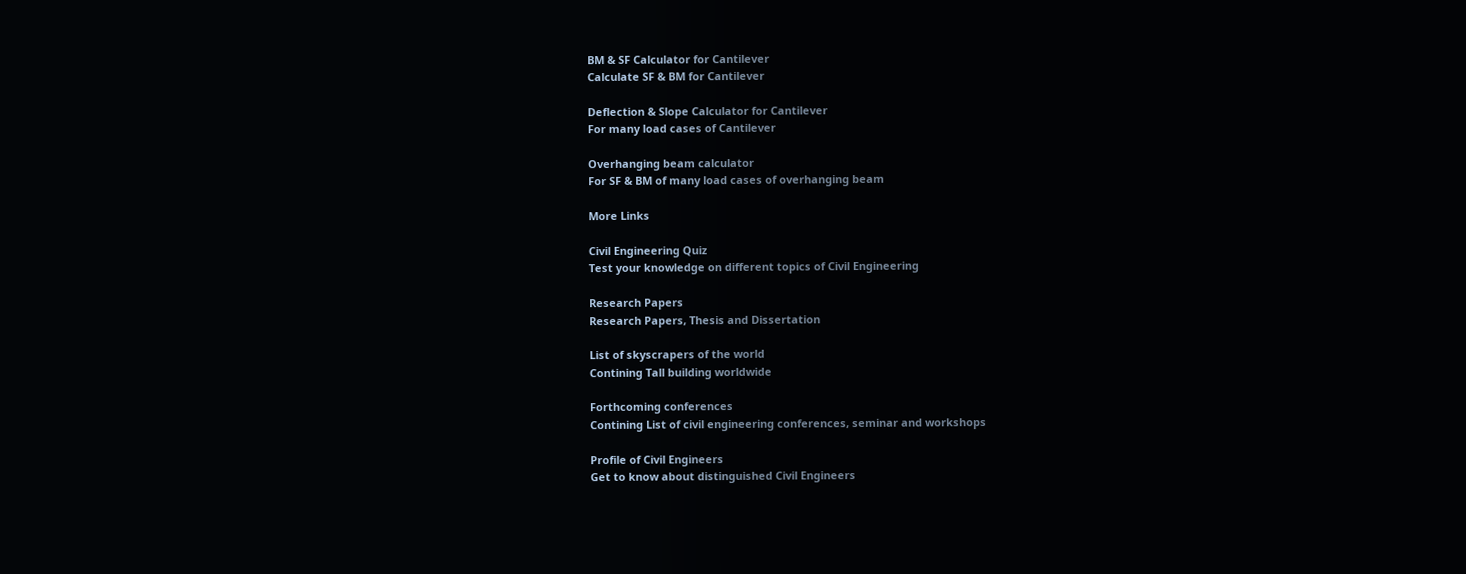BM & SF Calculator for Cantilever
Calculate SF & BM for Cantilever

Deflection & Slope Calculator for Cantilever
For many load cases of Cantilever

Overhanging beam calculator
For SF & BM of many load cases of overhanging beam

More Links

Civil Engineering Quiz
Test your knowledge on different topics of Civil Engineering

Research Papers
Research Papers, Thesis and Dissertation

List of skyscrapers of the world
Contining Tall building worldwide

Forthcoming conferences
Contining List of civil engineering conferences, seminar and workshops

Profile of Civil Engineers
Get to know about distinguished Civil Engineers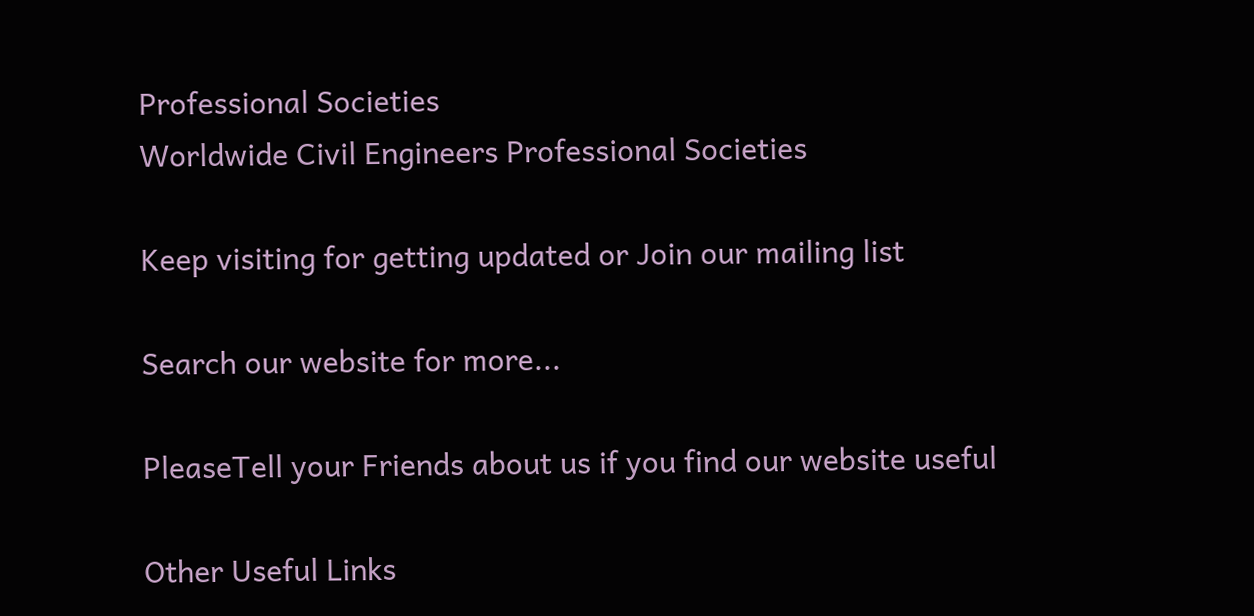Professional Societies
Worldwide Civil Engineers Professional Societies

Keep visiting for getting updated or Join our mailing list

Search our website for more...

PleaseTell your Friends about us if you find our website useful

Other Useful Links